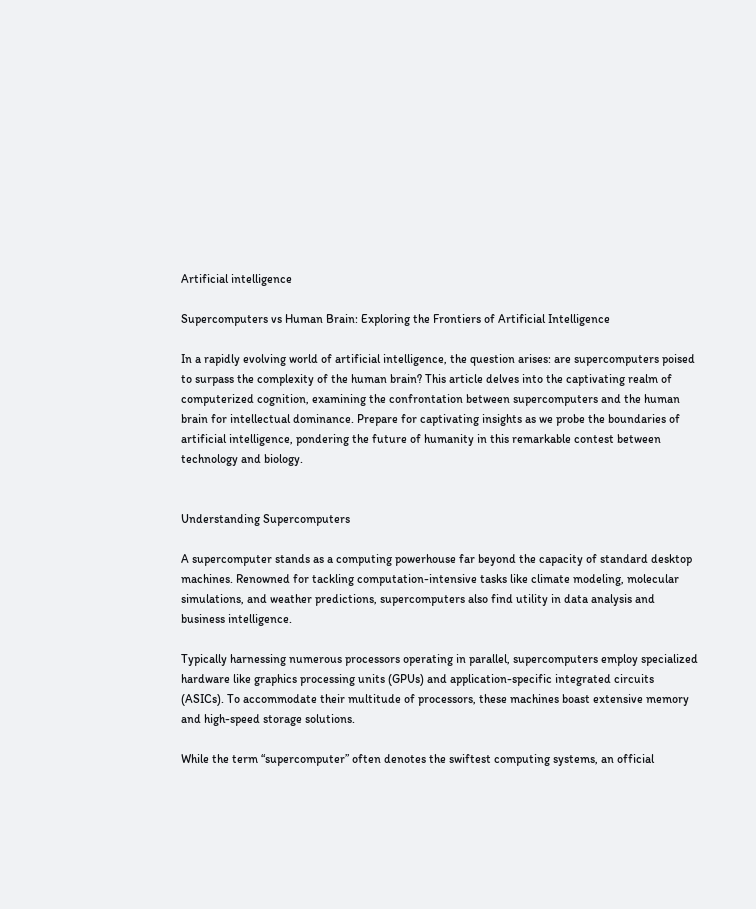Artificial intelligence

Supercomputers vs Human Brain: Exploring the Frontiers of Artificial Intelligence

In a rapidly evolving world of artificial intelligence, the question arises: are supercomputers poised to surpass the complexity of the human brain? This article delves into the captivating realm of computerized cognition, examining the confrontation between supercomputers and the human brain for intellectual dominance. Prepare for captivating insights as we probe the boundaries of artificial intelligence, pondering the future of humanity in this remarkable contest between technology and biology.


Understanding Supercomputers

A supercomputer stands as a computing powerhouse far beyond the capacity of standard desktop machines. Renowned for tackling computation-intensive tasks like climate modeling, molecular simulations, and weather predictions, supercomputers also find utility in data analysis and business intelligence.

Typically harnessing numerous processors operating in parallel, supercomputers employ specialized hardware like graphics processing units (GPUs) and application-specific integrated circuits (ASICs). To accommodate their multitude of processors, these machines boast extensive memory and high-speed storage solutions.

While the term “supercomputer” often denotes the swiftest computing systems, an official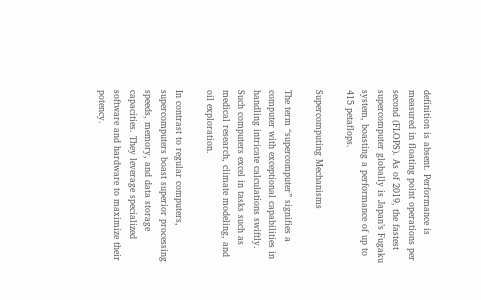definition is absent. Performance is measured in floating point operations per second (FLOPS). As of 2019, the fastest supercomputer globally is Japan’s Fugaku system, boasting a performance of up to 415 petaflops.

Supercomputing Mechanisms

The term “supercomputer” signifies a computer with exceptional capabilities in handling intricate calculations swiftly. Such computers excel in tasks such as medical research, climate modeling, and oil exploration.

In contrast to regular computers, supercomputers boast superior processing speeds, memory, and data storage capacities. They leverage specialized software and hardware to maximize their potency.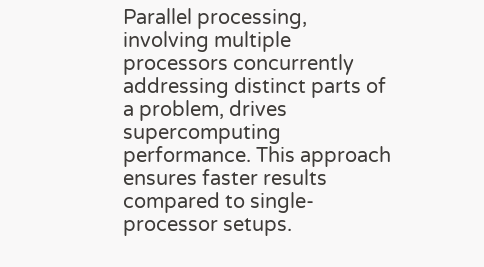Parallel processing, involving multiple processors concurrently addressing distinct parts of a problem, drives supercomputing performance. This approach ensures faster results compared to single-processor setups.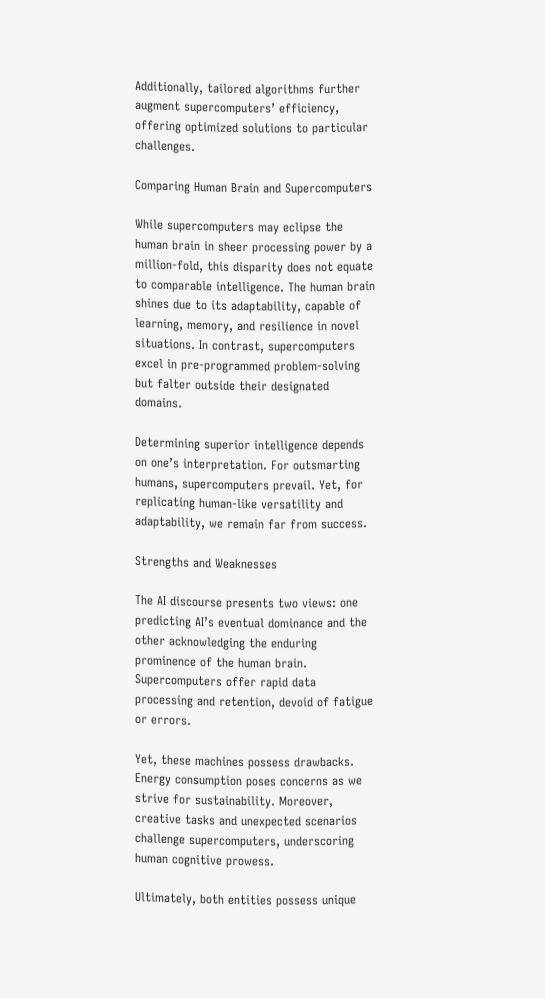Additionally, tailored algorithms further augment supercomputers’ efficiency, offering optimized solutions to particular challenges.

Comparing Human Brain and Supercomputers

While supercomputers may eclipse the human brain in sheer processing power by a million-fold, this disparity does not equate to comparable intelligence. The human brain shines due to its adaptability, capable of learning, memory, and resilience in novel situations. In contrast, supercomputers excel in pre-programmed problem-solving but falter outside their designated domains.

Determining superior intelligence depends on one’s interpretation. For outsmarting humans, supercomputers prevail. Yet, for replicating human-like versatility and adaptability, we remain far from success.

Strengths and Weaknesses

The AI discourse presents two views: one predicting AI’s eventual dominance and the other acknowledging the enduring prominence of the human brain. Supercomputers offer rapid data processing and retention, devoid of fatigue or errors.

Yet, these machines possess drawbacks. Energy consumption poses concerns as we strive for sustainability. Moreover, creative tasks and unexpected scenarios challenge supercomputers, underscoring human cognitive prowess.

Ultimately, both entities possess unique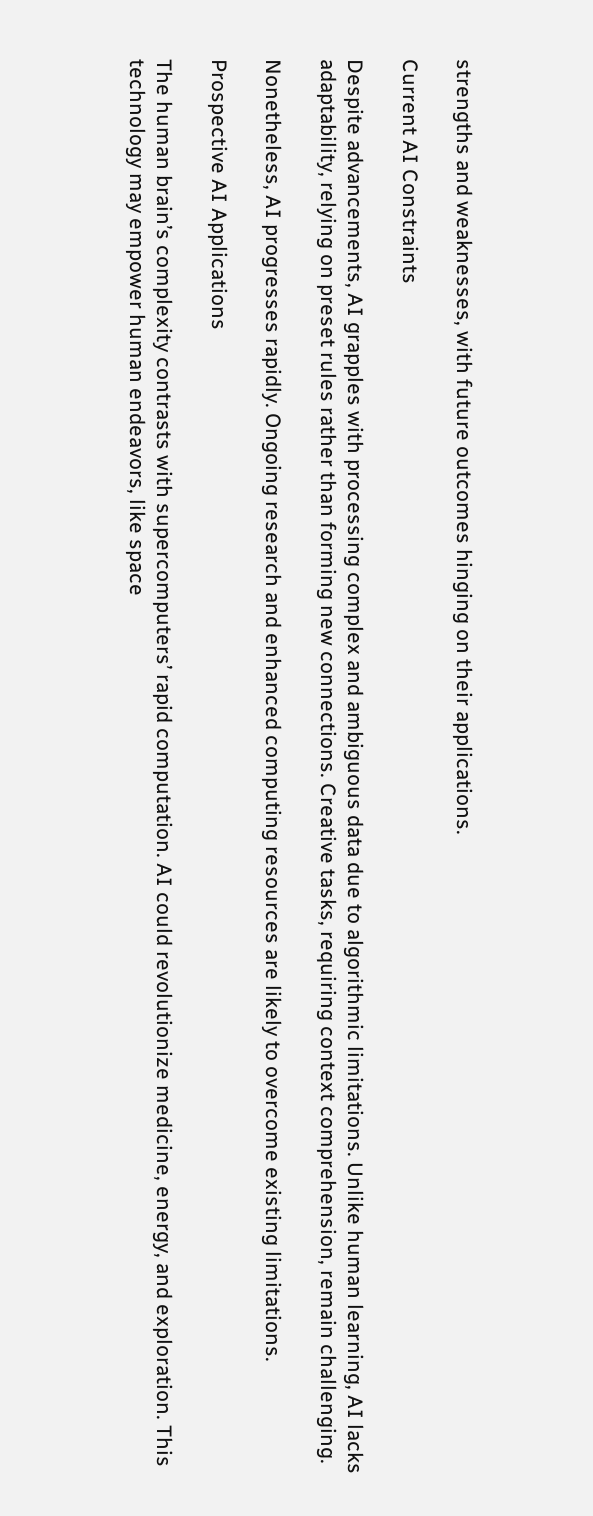strengths and weaknesses, with future outcomes hinging on their applications.

Current AI Constraints

Despite advancements, AI grapples with processing complex and ambiguous data due to algorithmic limitations. Unlike human learning, AI lacks adaptability, relying on preset rules rather than forming new connections. Creative tasks, requiring context comprehension, remain challenging.

Nonetheless, AI progresses rapidly. Ongoing research and enhanced computing resources are likely to overcome existing limitations.

Prospective AI Applications

The human brain’s complexity contrasts with supercomputers’ rapid computation. AI could revolutionize medicine, energy, and exploration. This technology may empower human endeavors, like space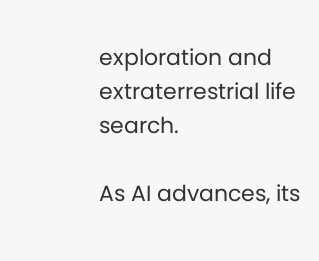exploration and extraterrestrial life search.

As AI advances, its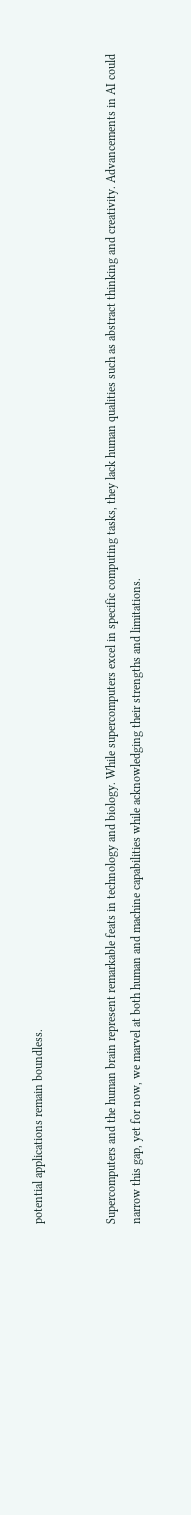potential applications remain boundless.


Supercomputers and the human brain represent remarkable feats in technology and biology. While supercomputers excel in specific computing tasks, they lack human qualities such as abstract thinking and creativity. Advancements in AI could narrow this gap, yet for now, we marvel at both human and machine capabilities while acknowledging their strengths and limitations.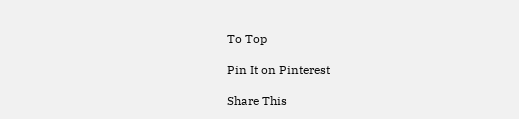To Top

Pin It on Pinterest

Share This